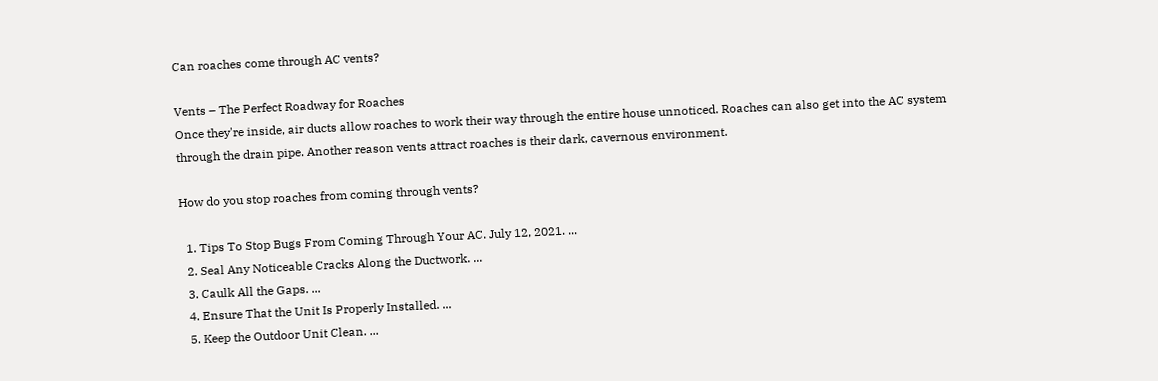Can roaches come through AC vents?

Vents – The Perfect Roadway for Roaches
Once they're inside, air ducts allow roaches to work their way through the entire house unnoticed. Roaches can also get into the AC system through the drain pipe. Another reason vents attract roaches is their dark, cavernous environment.

How do you stop roaches from coming through vents?

  1. Tips To Stop Bugs From Coming Through Your AC. July 12, 2021. ...
  2. Seal Any Noticeable Cracks Along the Ductwork. ...
  3. Caulk All the Gaps. ...
  4. Ensure That the Unit Is Properly Installed. ...
  5. Keep the Outdoor Unit Clean. ...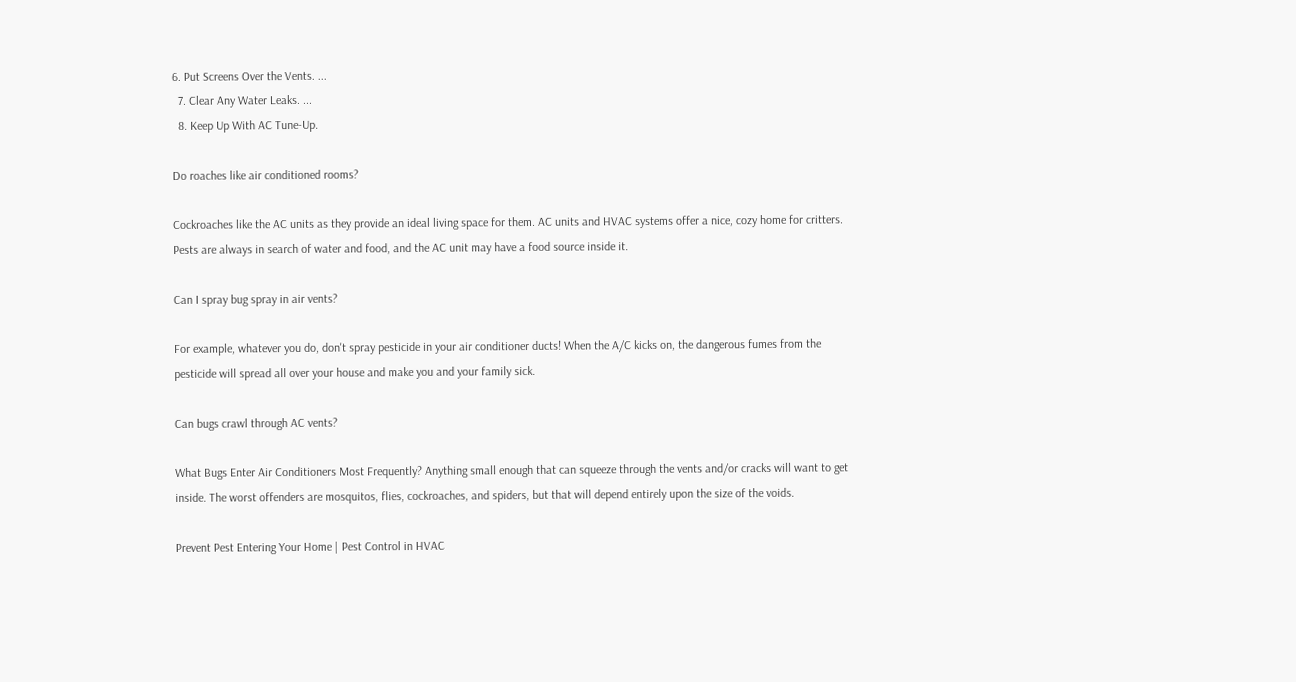6. Put Screens Over the Vents. ...
  7. Clear Any Water Leaks. ...
  8. Keep Up With AC Tune-Up.

Do roaches like air conditioned rooms?

Cockroaches like the AC units as they provide an ideal living space for them. AC units and HVAC systems offer a nice, cozy home for critters. Pests are always in search of water and food, and the AC unit may have a food source inside it.

Can I spray bug spray in air vents?

For example, whatever you do, don't spray pesticide in your air conditioner ducts! When the A/C kicks on, the dangerous fumes from the pesticide will spread all over your house and make you and your family sick.

Can bugs crawl through AC vents?

What Bugs Enter Air Conditioners Most Frequently? Anything small enough that can squeeze through the vents and/or cracks will want to get inside. The worst offenders are mosquitos, flies, cockroaches, and spiders, but that will depend entirely upon the size of the voids.

Prevent Pest Entering Your Home | Pest Control in HVAC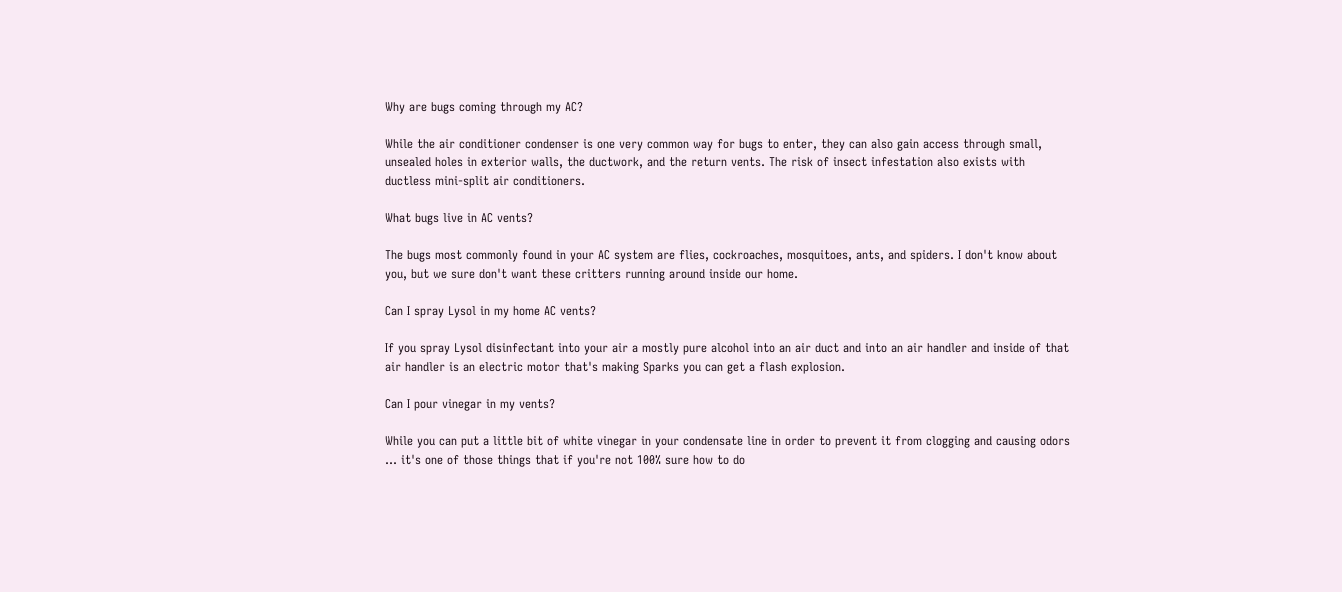Why are bugs coming through my AC?

While the air conditioner condenser is one very common way for bugs to enter, they can also gain access through small, unsealed holes in exterior walls, the ductwork, and the return vents. The risk of insect infestation also exists with ductless mini-split air conditioners.

What bugs live in AC vents?

The bugs most commonly found in your AC system are flies, cockroaches, mosquitoes, ants, and spiders. I don't know about you, but we sure don't want these critters running around inside our home.

Can I spray Lysol in my home AC vents?

If you spray Lysol disinfectant into your air a mostly pure alcohol into an air duct and into an air handler and inside of that air handler is an electric motor that's making Sparks you can get a flash explosion.

Can I pour vinegar in my vents?

While you can put a little bit of white vinegar in your condensate line in order to prevent it from clogging and causing odors … it's one of those things that if you're not 100% sure how to do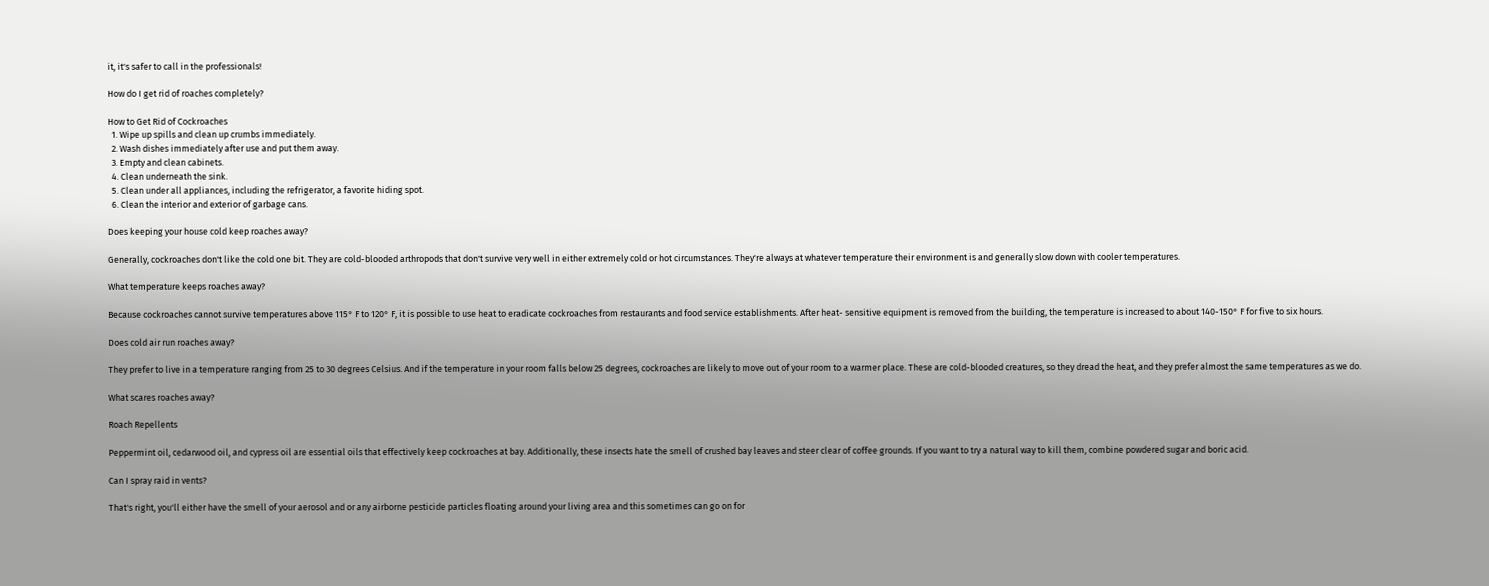it, it's safer to call in the professionals!

How do I get rid of roaches completely?

How to Get Rid of Cockroaches
  1. Wipe up spills and clean up crumbs immediately.
  2. Wash dishes immediately after use and put them away.
  3. Empty and clean cabinets.
  4. Clean underneath the sink.
  5. Clean under all appliances, including the refrigerator, a favorite hiding spot.
  6. Clean the interior and exterior of garbage cans.

Does keeping your house cold keep roaches away?

Generally, cockroaches don't like the cold one bit. They are cold-blooded arthropods that don't survive very well in either extremely cold or hot circumstances. They're always at whatever temperature their environment is and generally slow down with cooler temperatures.

What temperature keeps roaches away?

Because cockroaches cannot survive temperatures above 115° F to 120° F, it is possible to use heat to eradicate cockroaches from restaurants and food service establishments. After heat- sensitive equipment is removed from the building, the temperature is increased to about 140-150° F for five to six hours.

Does cold air run roaches away?

They prefer to live in a temperature ranging from 25 to 30 degrees Celsius. And if the temperature in your room falls below 25 degrees, cockroaches are likely to move out of your room to a warmer place. These are cold-blooded creatures, so they dread the heat, and they prefer almost the same temperatures as we do.

What scares roaches away?

Roach Repellents

Peppermint oil, cedarwood oil, and cypress oil are essential oils that effectively keep cockroaches at bay. Additionally, these insects hate the smell of crushed bay leaves and steer clear of coffee grounds. If you want to try a natural way to kill them, combine powdered sugar and boric acid.

Can I spray raid in vents?

That's right, you'll either have the smell of your aerosol and or any airborne pesticide particles floating around your living area and this sometimes can go on for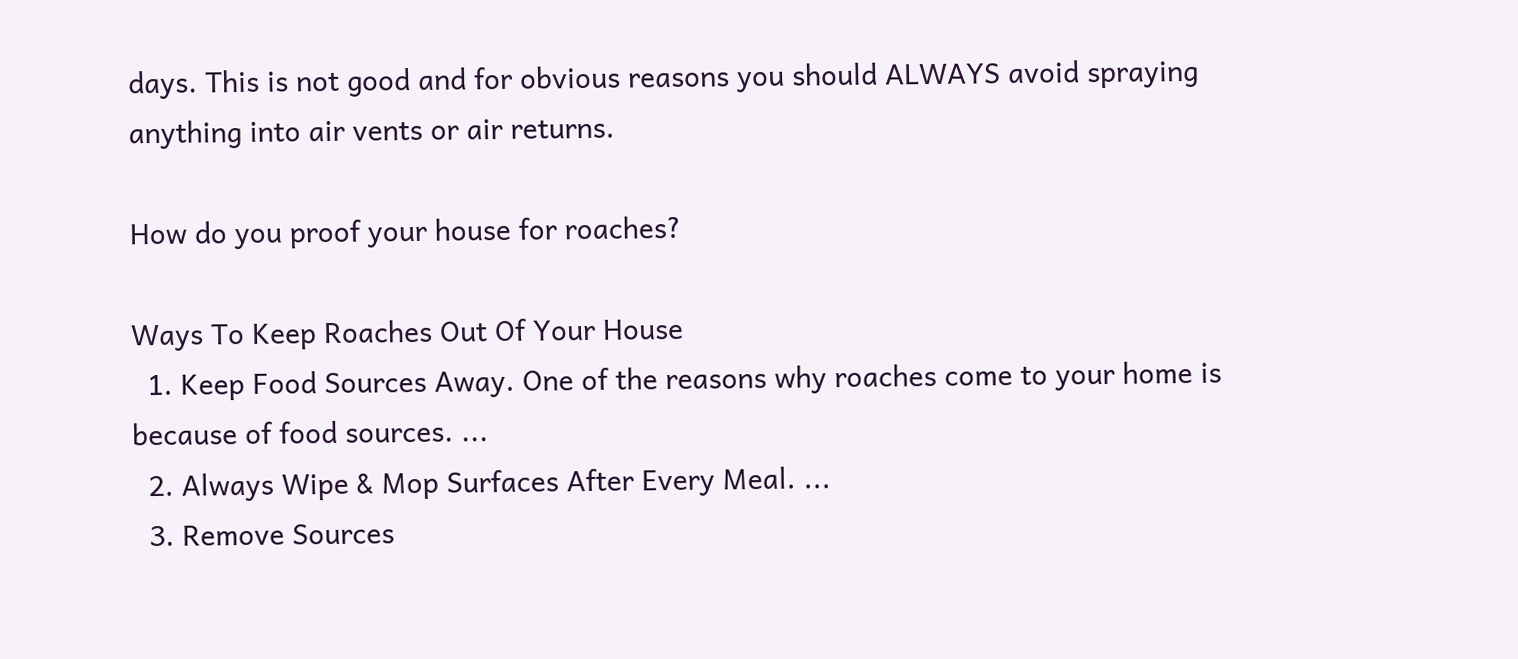days. This is not good and for obvious reasons you should ALWAYS avoid spraying anything into air vents or air returns.

How do you proof your house for roaches?

Ways To Keep Roaches Out Of Your House
  1. Keep Food Sources Away. One of the reasons why roaches come to your home is because of food sources. ...
  2. Always Wipe & Mop Surfaces After Every Meal. ...
  3. Remove Sources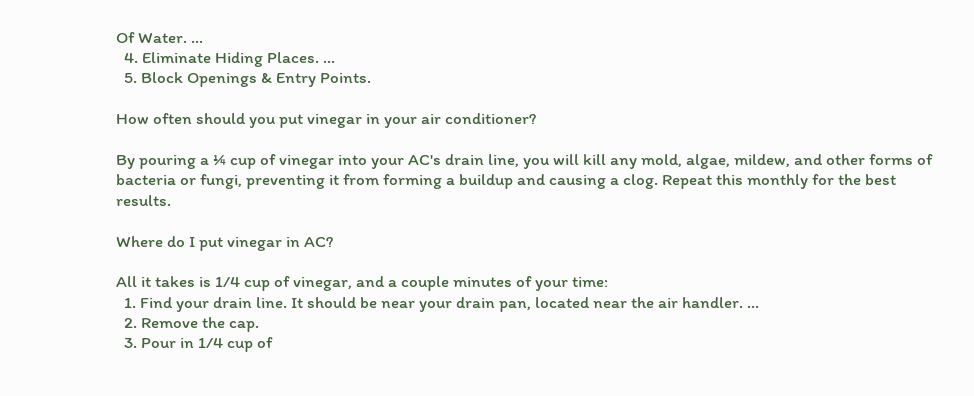Of Water. ...
  4. Eliminate Hiding Places. ...
  5. Block Openings & Entry Points.

How often should you put vinegar in your air conditioner?

By pouring a ¼ cup of vinegar into your AC's drain line, you will kill any mold, algae, mildew, and other forms of bacteria or fungi, preventing it from forming a buildup and causing a clog. Repeat this monthly for the best results.

Where do I put vinegar in AC?

All it takes is 1/4 cup of vinegar, and a couple minutes of your time:
  1. Find your drain line. It should be near your drain pan, located near the air handler. ...
  2. Remove the cap.
  3. Pour in 1/4 cup of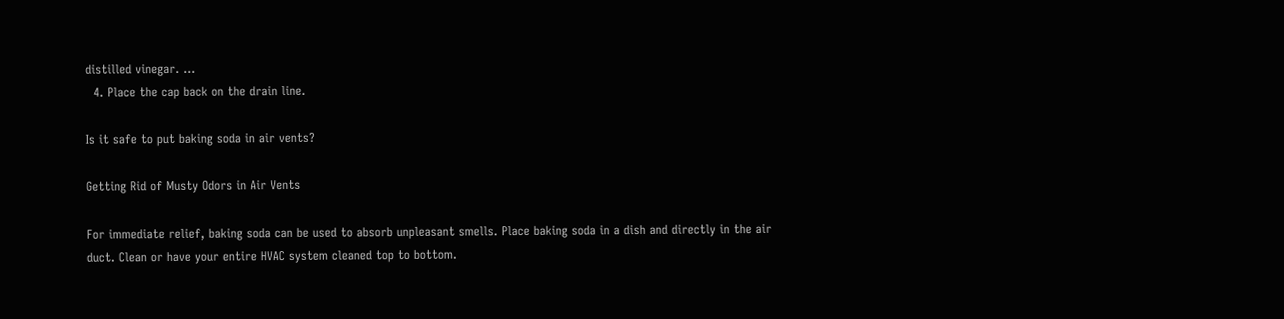distilled vinegar. ...
  4. Place the cap back on the drain line.

Is it safe to put baking soda in air vents?

Getting Rid of Musty Odors in Air Vents

For immediate relief, baking soda can be used to absorb unpleasant smells. Place baking soda in a dish and directly in the air duct. Clean or have your entire HVAC system cleaned top to bottom.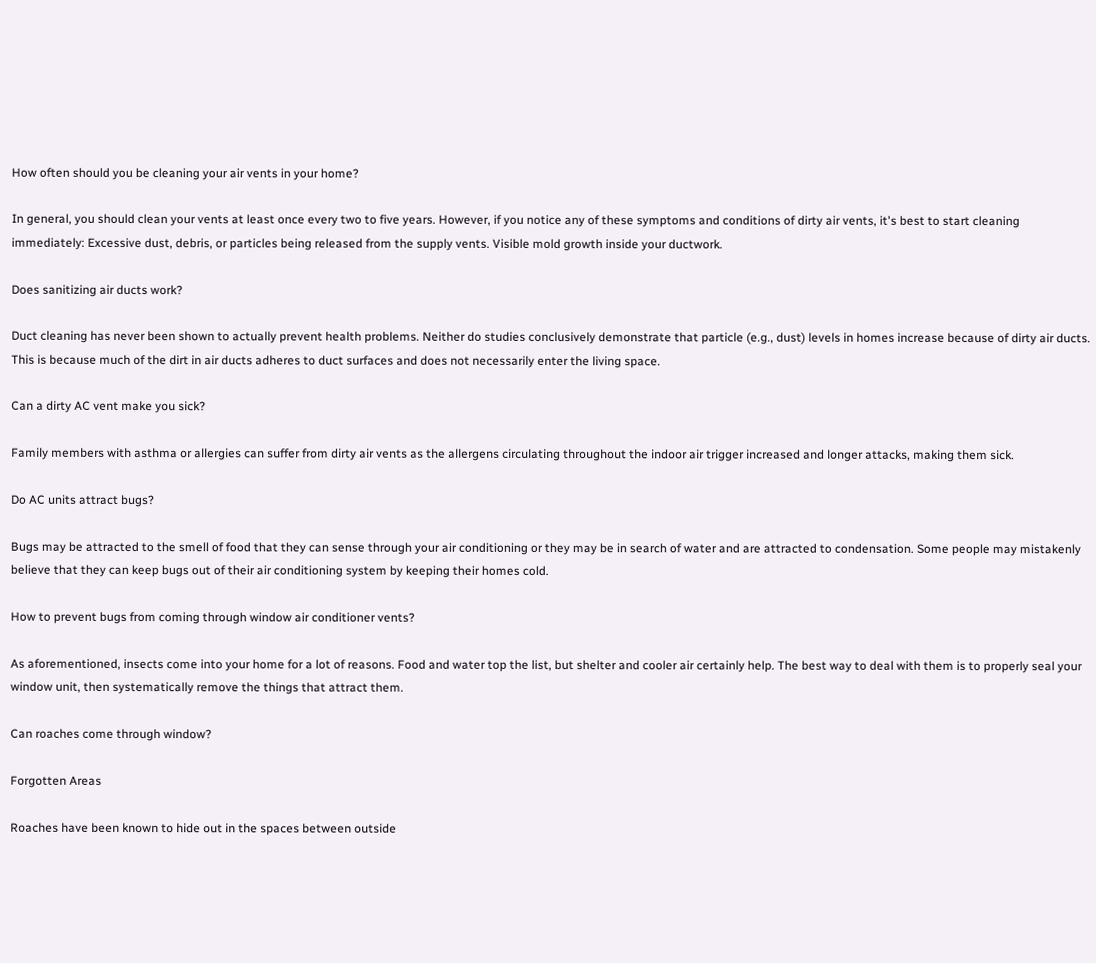How often should you be cleaning your air vents in your home?

In general, you should clean your vents at least once every two to five years. However, if you notice any of these symptoms and conditions of dirty air vents, it's best to start cleaning immediately: Excessive dust, debris, or particles being released from the supply vents. Visible mold growth inside your ductwork.

Does sanitizing air ducts work?

Duct cleaning has never been shown to actually prevent health problems. Neither do studies conclusively demonstrate that particle (e.g., dust) levels in homes increase because of dirty air ducts. This is because much of the dirt in air ducts adheres to duct surfaces and does not necessarily enter the living space.

Can a dirty AC vent make you sick?

Family members with asthma or allergies can suffer from dirty air vents as the allergens circulating throughout the indoor air trigger increased and longer attacks, making them sick.

Do AC units attract bugs?

Bugs may be attracted to the smell of food that they can sense through your air conditioning or they may be in search of water and are attracted to condensation. Some people may mistakenly believe that they can keep bugs out of their air conditioning system by keeping their homes cold.

How to prevent bugs from coming through window air conditioner vents?

As aforementioned, insects come into your home for a lot of reasons. Food and water top the list, but shelter and cooler air certainly help. The best way to deal with them is to properly seal your window unit, then systematically remove the things that attract them.

Can roaches come through window?

Forgotten Areas

Roaches have been known to hide out in the spaces between outside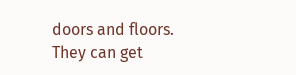doors and floors. They can get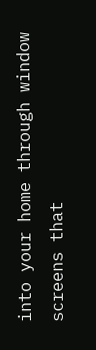into your home through window screens that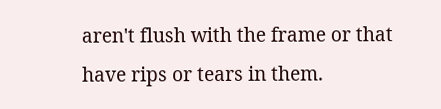aren't flush with the frame or that have rips or tears in them.